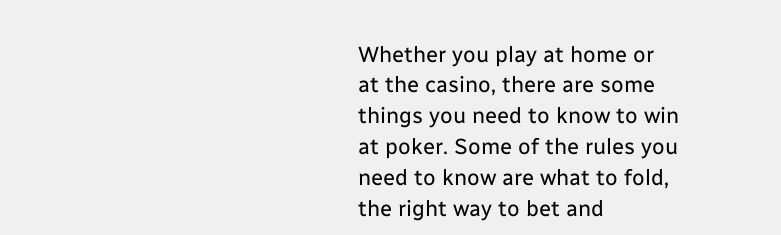Whether you play at home or at the casino, there are some things you need to know to win at poker. Some of the rules you need to know are what to fold, the right way to bet and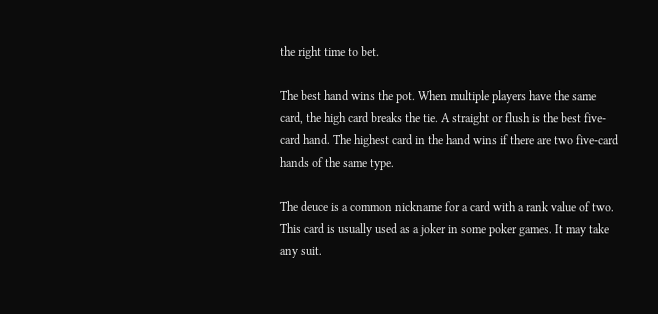the right time to bet.

The best hand wins the pot. When multiple players have the same card, the high card breaks the tie. A straight or flush is the best five-card hand. The highest card in the hand wins if there are two five-card hands of the same type.

The deuce is a common nickname for a card with a rank value of two. This card is usually used as a joker in some poker games. It may take any suit.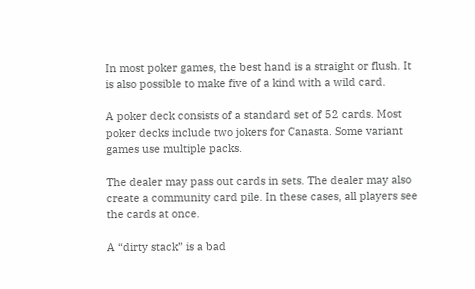In most poker games, the best hand is a straight or flush. It is also possible to make five of a kind with a wild card.

A poker deck consists of a standard set of 52 cards. Most poker decks include two jokers for Canasta. Some variant games use multiple packs.

The dealer may pass out cards in sets. The dealer may also create a community card pile. In these cases, all players see the cards at once.

A “dirty stack” is a bad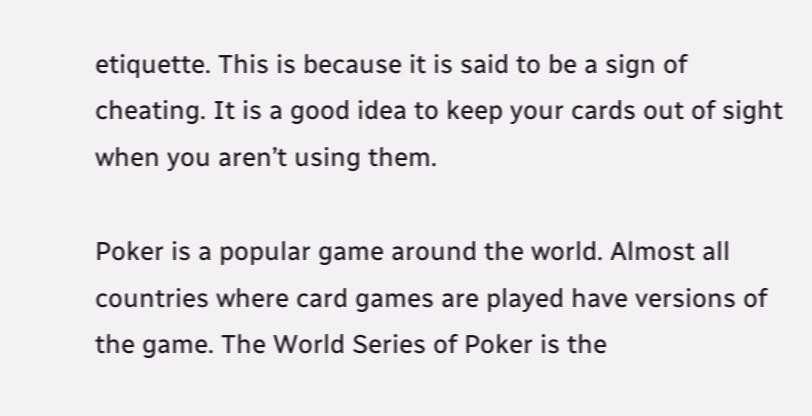etiquette. This is because it is said to be a sign of cheating. It is a good idea to keep your cards out of sight when you aren’t using them.

Poker is a popular game around the world. Almost all countries where card games are played have versions of the game. The World Series of Poker is the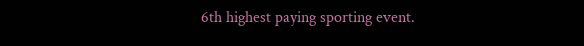6th highest paying sporting event.